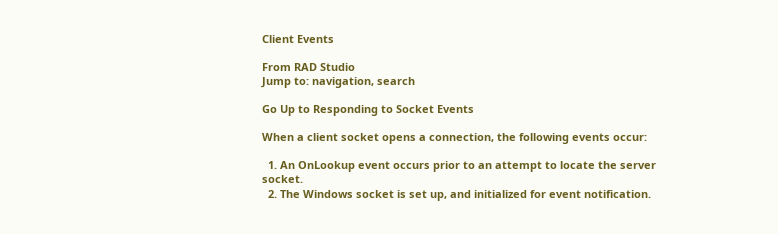Client Events

From RAD Studio
Jump to: navigation, search

Go Up to Responding to Socket Events

When a client socket opens a connection, the following events occur:

  1. An OnLookup event occurs prior to an attempt to locate the server socket.
  2. The Windows socket is set up, and initialized for event notification.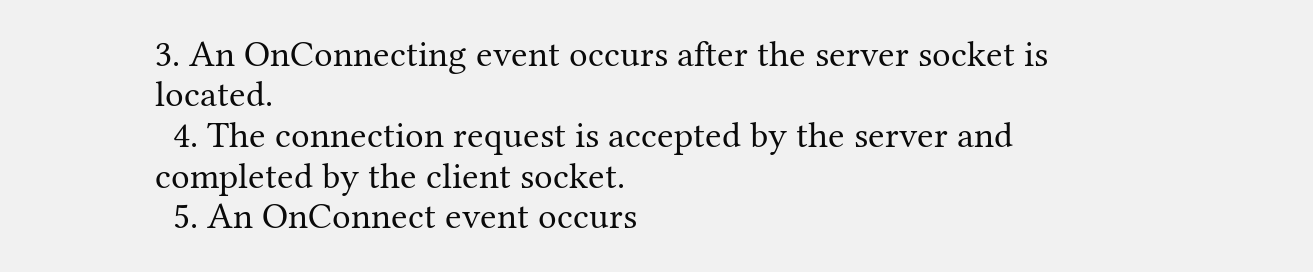3. An OnConnecting event occurs after the server socket is located.
  4. The connection request is accepted by the server and completed by the client socket.
  5. An OnConnect event occurs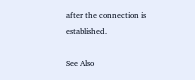after the connection is established.

See Also